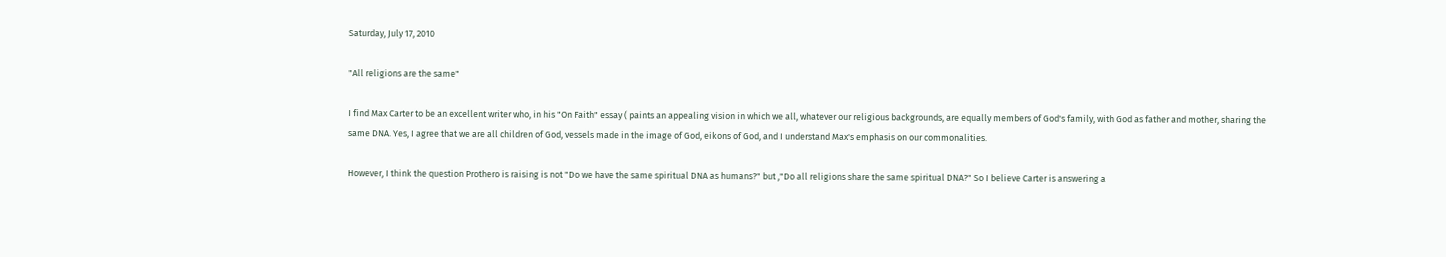Saturday, July 17, 2010

"All religions are the same"

I find Max Carter to be an excellent writer who, in his "On Faith" essay ( paints an appealing vision in which we all, whatever our religious backgrounds, are equally members of God's family, with God as father and mother, sharing the same DNA. Yes, I agree that we are all children of God, vessels made in the image of God, eikons of God, and I understand Max's emphasis on our commonalities.

However, I think the question Prothero is raising is not "Do we have the same spiritual DNA as humans?" but ,"Do all religions share the same spiritual DNA?" So I believe Carter is answering a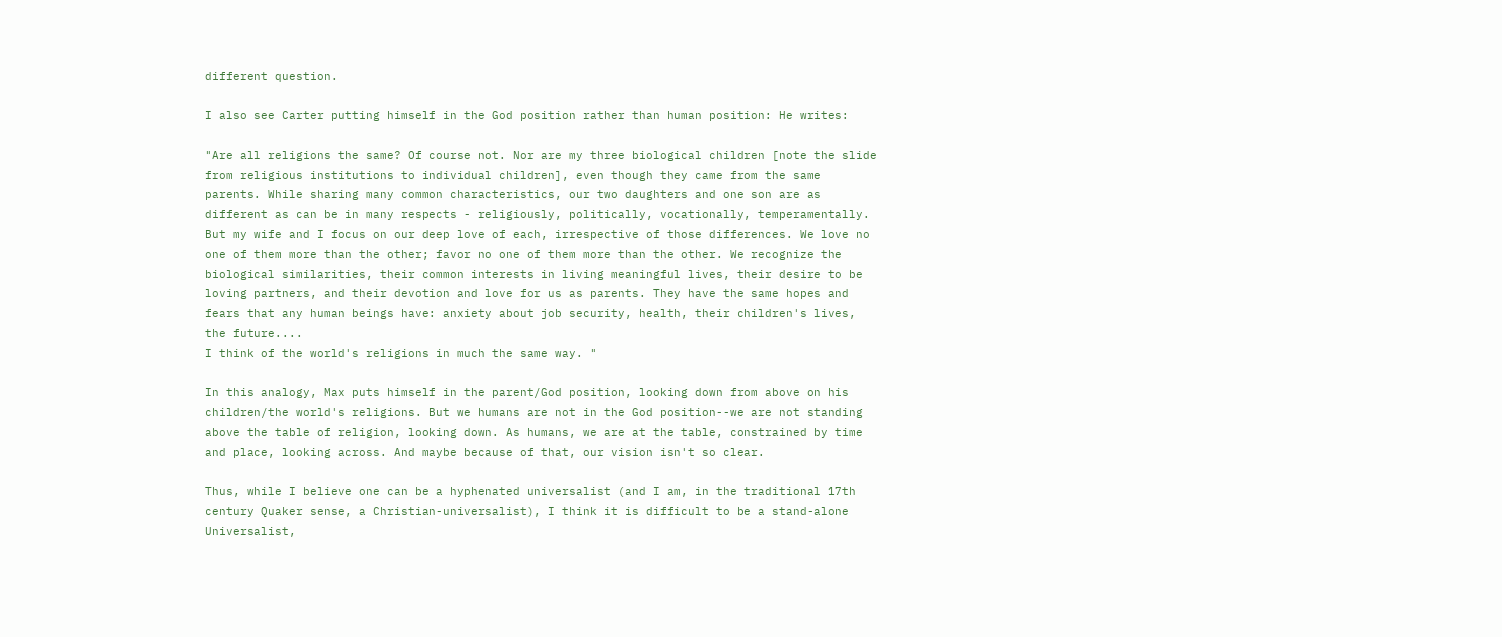different question.

I also see Carter putting himself in the God position rather than human position: He writes:

"Are all religions the same? Of course not. Nor are my three biological children [note the slide from religious institutions to individual children], even though they came from the same parents. While sharing many common characteristics, our two daughters and one son are as different as can be in many respects - religiously, politically, vocationally, temperamentally.
But my wife and I focus on our deep love of each, irrespective of those differences. We love no one of them more than the other; favor no one of them more than the other. We recognize the biological similarities, their common interests in living meaningful lives, their desire to be loving partners, and their devotion and love for us as parents. They have the same hopes and fears that any human beings have: anxiety about job security, health, their children's lives, the future....
I think of the world's religions in much the same way. "

In this analogy, Max puts himself in the parent/God position, looking down from above on his children/the world's religions. But we humans are not in the God position--we are not standing above the table of religion, looking down. As humans, we are at the table, constrained by time and place, looking across. And maybe because of that, our vision isn't so clear.

Thus, while I believe one can be a hyphenated universalist (and I am, in the traditional 17th century Quaker sense, a Christian-universalist), I think it is difficult to be a stand-alone Universalist,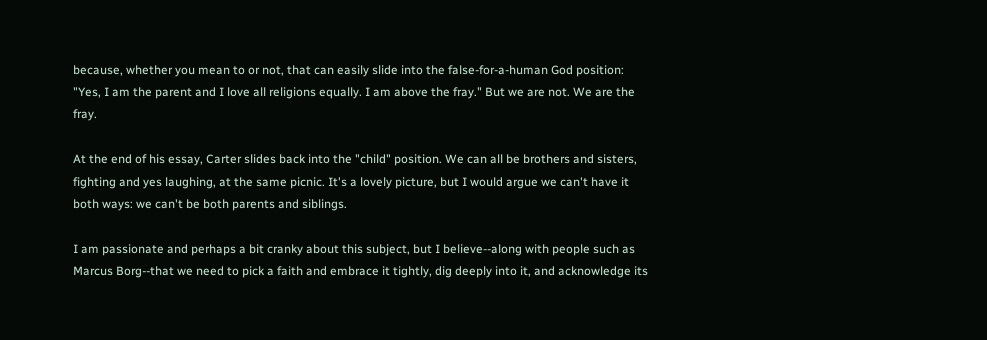because, whether you mean to or not, that can easily slide into the false-for-a-human God position: "Yes, I am the parent and I love all religions equally. I am above the fray." But we are not. We are the fray.

At the end of his essay, Carter slides back into the "child" position. We can all be brothers and sisters, fighting and yes laughing, at the same picnic. It's a lovely picture, but I would argue we can't have it both ways: we can't be both parents and siblings.

I am passionate and perhaps a bit cranky about this subject, but I believe--along with people such as Marcus Borg--that we need to pick a faith and embrace it tightly, dig deeply into it, and acknowledge its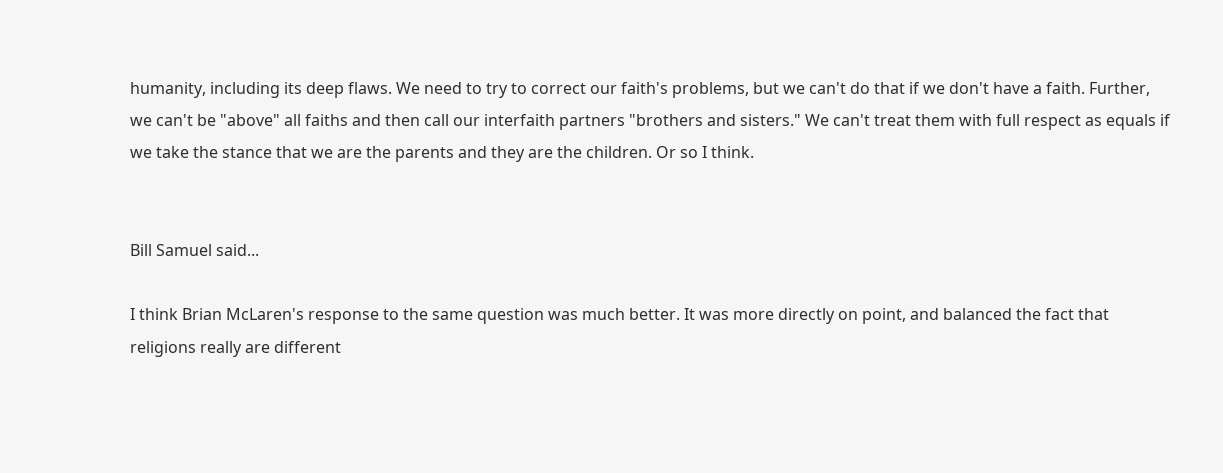humanity, including its deep flaws. We need to try to correct our faith's problems, but we can't do that if we don't have a faith. Further, we can't be "above" all faiths and then call our interfaith partners "brothers and sisters." We can't treat them with full respect as equals if we take the stance that we are the parents and they are the children. Or so I think.


Bill Samuel said...

I think Brian McLaren's response to the same question was much better. It was more directly on point, and balanced the fact that religions really are different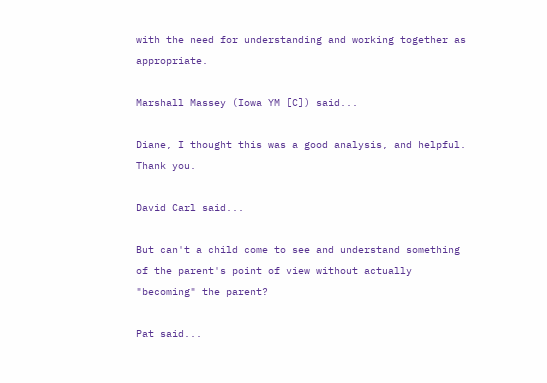with the need for understanding and working together as appropriate.

Marshall Massey (Iowa YM [C]) said...

Diane, I thought this was a good analysis, and helpful. Thank you.

David Carl said...

But can't a child come to see and understand something of the parent's point of view without actually "becoming" the parent?

Pat said...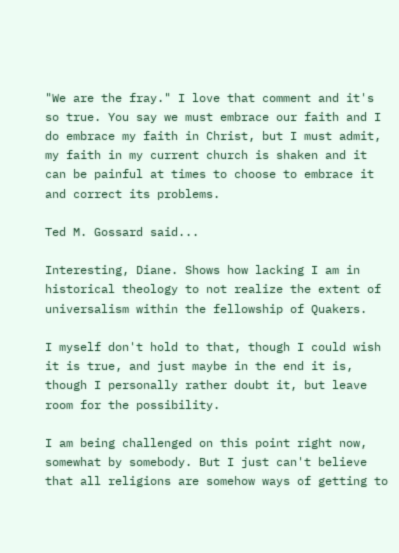"We are the fray." I love that comment and it's so true. You say we must embrace our faith and I do embrace my faith in Christ, but I must admit, my faith in my current church is shaken and it can be painful at times to choose to embrace it and correct its problems.

Ted M. Gossard said...

Interesting, Diane. Shows how lacking I am in historical theology to not realize the extent of universalism within the fellowship of Quakers.

I myself don't hold to that, though I could wish it is true, and just maybe in the end it is, though I personally rather doubt it, but leave room for the possibility.

I am being challenged on this point right now, somewhat by somebody. But I just can't believe that all religions are somehow ways of getting to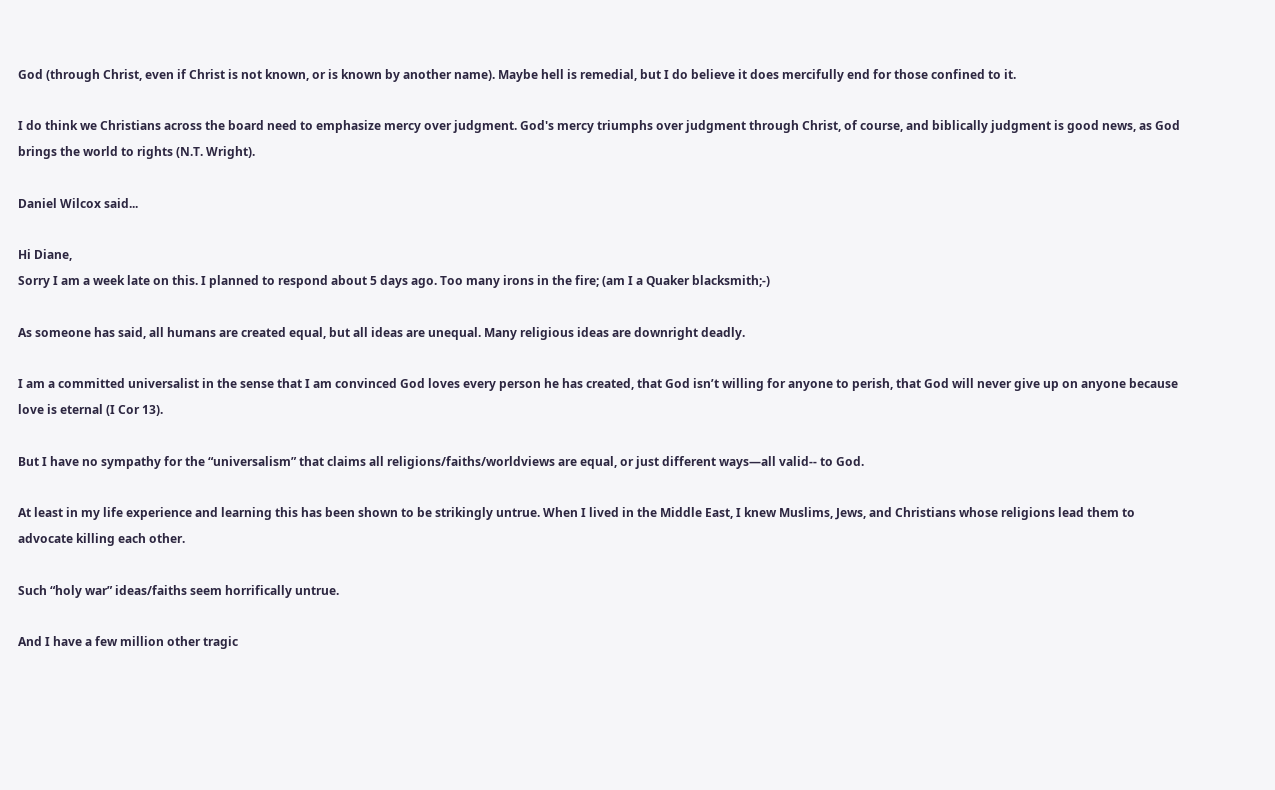God (through Christ, even if Christ is not known, or is known by another name). Maybe hell is remedial, but I do believe it does mercifully end for those confined to it.

I do think we Christians across the board need to emphasize mercy over judgment. God's mercy triumphs over judgment through Christ, of course, and biblically judgment is good news, as God brings the world to rights (N.T. Wright).

Daniel Wilcox said...

Hi Diane,
Sorry I am a week late on this. I planned to respond about 5 days ago. Too many irons in the fire; (am I a Quaker blacksmith;-)

As someone has said, all humans are created equal, but all ideas are unequal. Many religious ideas are downright deadly.

I am a committed universalist in the sense that I am convinced God loves every person he has created, that God isn’t willing for anyone to perish, that God will never give up on anyone because love is eternal (I Cor 13).

But I have no sympathy for the “universalism” that claims all religions/faiths/worldviews are equal, or just different ways—all valid-- to God.

At least in my life experience and learning this has been shown to be strikingly untrue. When I lived in the Middle East, I knew Muslims, Jews, and Christians whose religions lead them to advocate killing each other.

Such “holy war” ideas/faiths seem horrifically untrue.

And I have a few million other tragic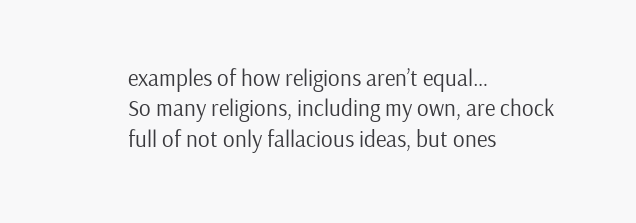examples of how religions aren’t equal…
So many religions, including my own, are chock full of not only fallacious ideas, but ones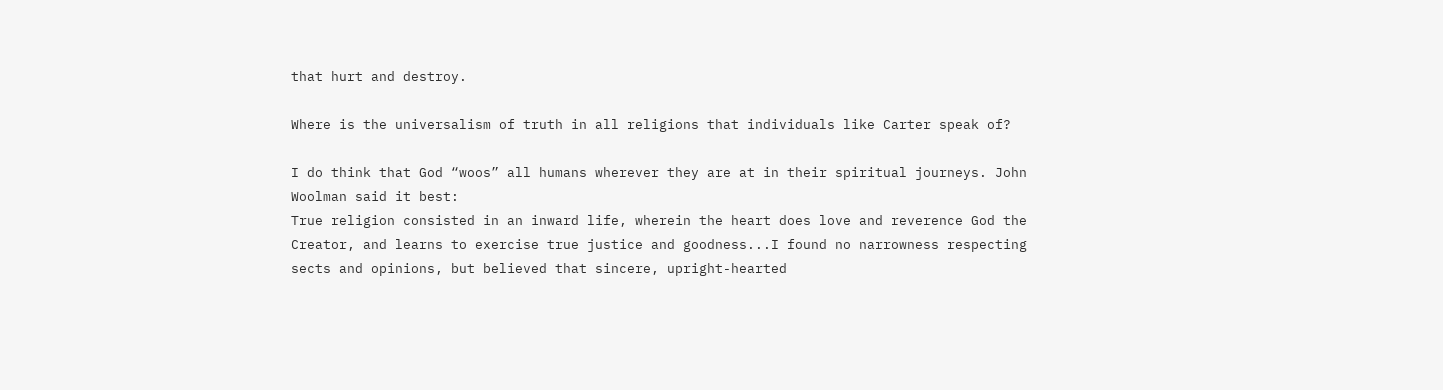that hurt and destroy.

Where is the universalism of truth in all religions that individuals like Carter speak of?

I do think that God “woos” all humans wherever they are at in their spiritual journeys. John Woolman said it best:
True religion consisted in an inward life, wherein the heart does love and reverence God the Creator, and learns to exercise true justice and goodness...I found no narrowness respecting sects and opinions, but believed that sincere, upright-hearted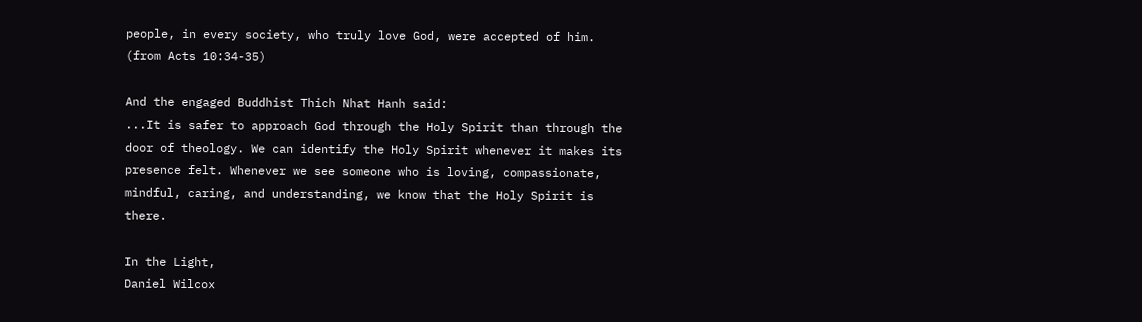people, in every society, who truly love God, were accepted of him. (from Acts 10:34-35)

And the engaged Buddhist Thich Nhat Hanh said:
...It is safer to approach God through the Holy Spirit than through the door of theology. We can identify the Holy Spirit whenever it makes its presence felt. Whenever we see someone who is loving, compassionate, mindful, caring, and understanding, we know that the Holy Spirit is there.

In the Light,
Daniel Wilcox